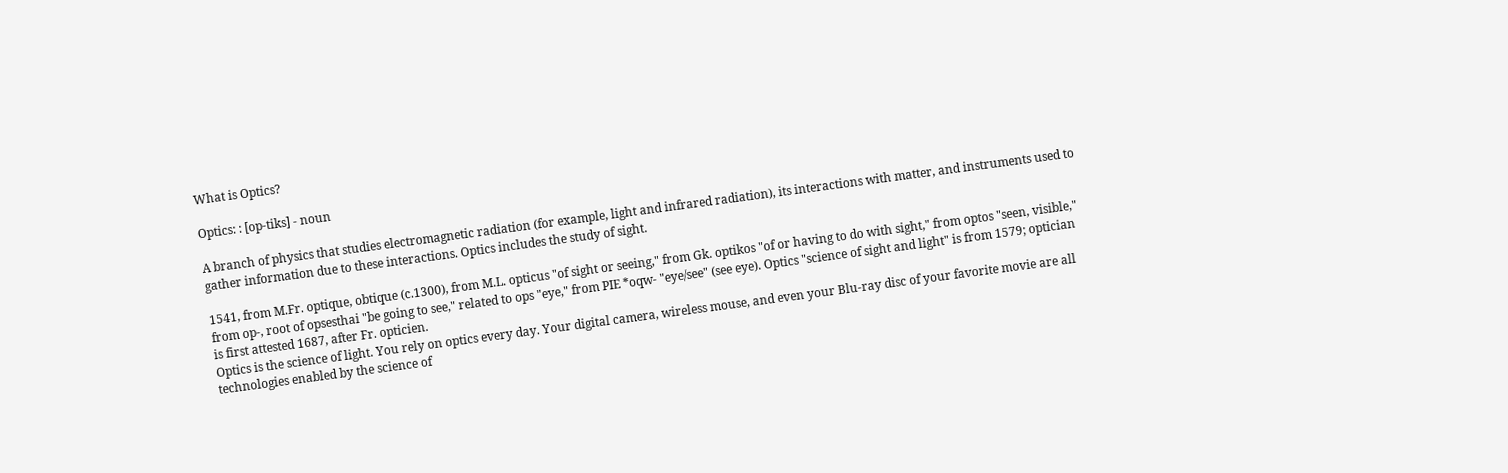What is Optics?

Optics: : [op-tiks] - noun

A branch of physics that studies electromagnetic radiation (for example, light and infrared radiation), its interactions with matter, and instruments used to gather information due to these interactions. Optics includes the study of sight.

1541, from M.Fr. optique, obtique (c.1300), from M.L. opticus "of sight or seeing," from Gk. optikos "of or having to do with sight," from optos "seen, visible," from op-, root of opsesthai "be going to see," related to ops "eye," from PIE *oqw- "eye/see" (see eye). Optics "science of sight and light" is from 1579; optician is first attested 1687, after Fr. opticien.
Optics is the science of light. You rely on optics every day. Your digital camera, wireless mouse, and even your Blu-ray disc of your favorite movie are all technologies enabled by the science of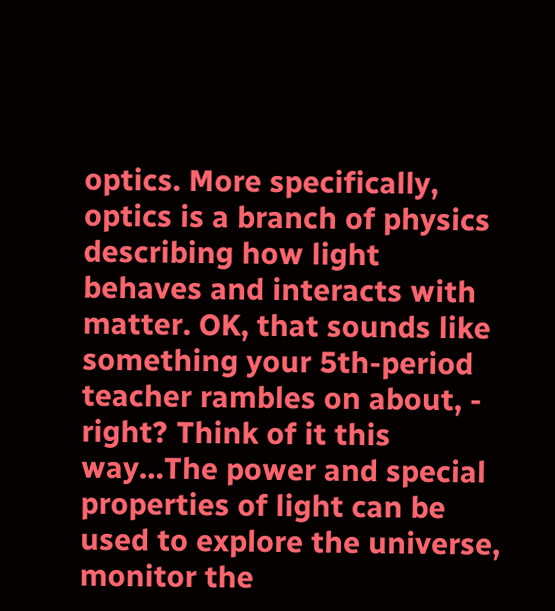optics. More specifically, optics is a branch of physics describing how light behaves and interacts with matter. OK, that sounds like something your 5th-period teacher rambles on about, - right? Think of it this way…The power and special properties of light can be used to explore the universe, monitor the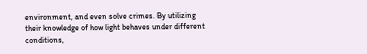environment, and even solve crimes. By utilizing their knowledge of how light behaves under different conditions,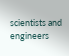scientists and engineers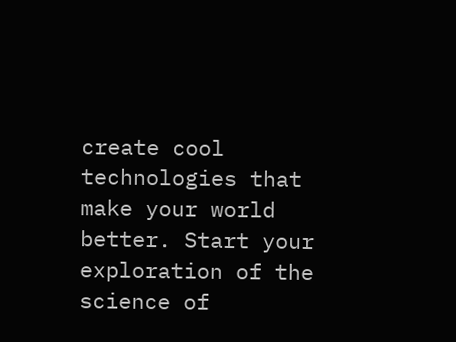create cool technologies that make your world better. Start your exploration of the science of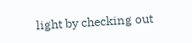light by checking out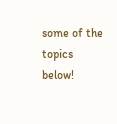some of the topics below!